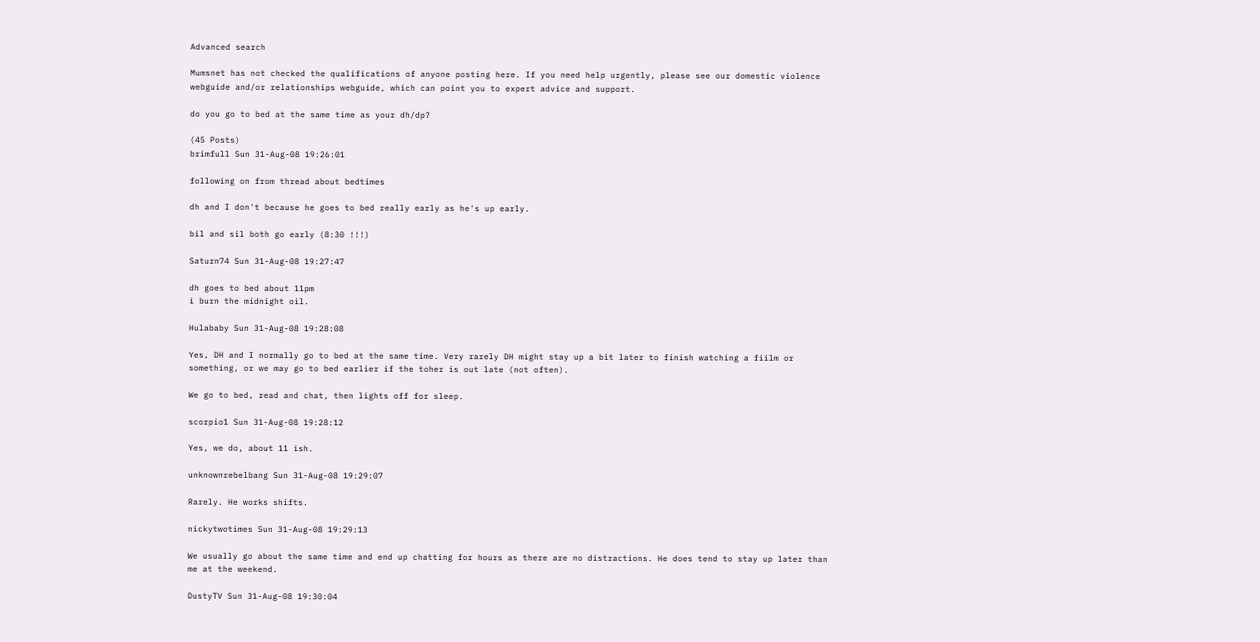Advanced search

Mumsnet has not checked the qualifications of anyone posting here. If you need help urgently, please see our domestic violence webguide and/or relationships webguide, which can point you to expert advice and support.

do you go to bed at the same time as your dh/dp?

(45 Posts)
brimfull Sun 31-Aug-08 19:26:01

following on from thread about bedtimes

dh and I don't because he goes to bed really early as he's up early.

bil and sil both go early (8:30 !!!)

Saturn74 Sun 31-Aug-08 19:27:47

dh goes to bed about 11pm
i burn the midnight oil.

Hulababy Sun 31-Aug-08 19:28:08

Yes, DH and I normally go to bed at the same time. Very rarely DH might stay up a bit later to finish watching a fiilm or something, or we may go to bed earlier if the toher is out late (not often).

We go to bed, read and chat, then lights off for sleep.

scorpio1 Sun 31-Aug-08 19:28:12

Yes, we do, about 11 ish.

unknownrebelbang Sun 31-Aug-08 19:29:07

Rarely. He works shifts.

nickytwotimes Sun 31-Aug-08 19:29:13

We usually go about the same time and end up chatting for hours as there are no distractions. He does tend to stay up later than me at the weekend.

DustyTV Sun 31-Aug-08 19:30:04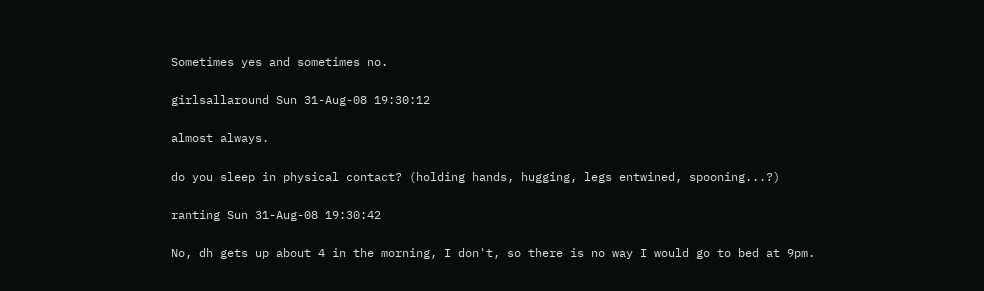Sometimes yes and sometimes no.

girlsallaround Sun 31-Aug-08 19:30:12

almost always.

do you sleep in physical contact? (holding hands, hugging, legs entwined, spooning...?)

ranting Sun 31-Aug-08 19:30:42

No, dh gets up about 4 in the morning, I don't, so there is no way I would go to bed at 9pm.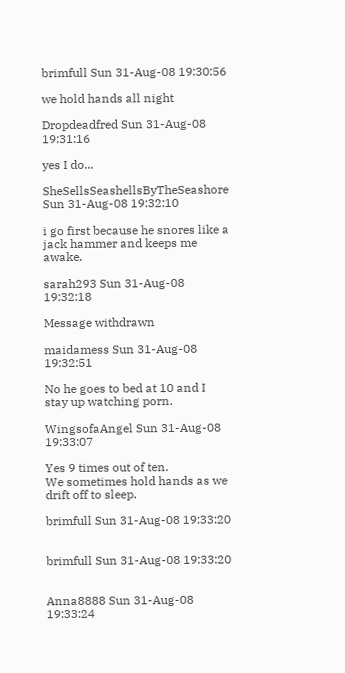brimfull Sun 31-Aug-08 19:30:56

we hold hands all night

Dropdeadfred Sun 31-Aug-08 19:31:16

yes I do...

SheSellsSeashellsByTheSeashore Sun 31-Aug-08 19:32:10

i go first because he snores like a jack hammer and keeps me awake.

sarah293 Sun 31-Aug-08 19:32:18

Message withdrawn

maidamess Sun 31-Aug-08 19:32:51

No he goes to bed at 10 and I stay up watching porn.

WingsofaAngel Sun 31-Aug-08 19:33:07

Yes 9 times out of ten.
We sometimes hold hands as we drift off to sleep.

brimfull Sun 31-Aug-08 19:33:20


brimfull Sun 31-Aug-08 19:33:20


Anna8888 Sun 31-Aug-08 19:33:24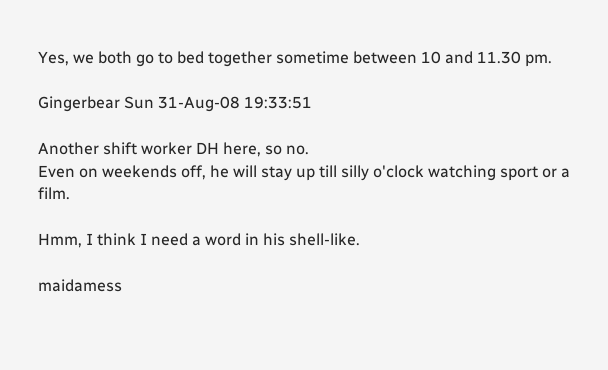Yes, we both go to bed together sometime between 10 and 11.30 pm.

Gingerbear Sun 31-Aug-08 19:33:51

Another shift worker DH here, so no.
Even on weekends off, he will stay up till silly o'clock watching sport or a film.

Hmm, I think I need a word in his shell-like.

maidamess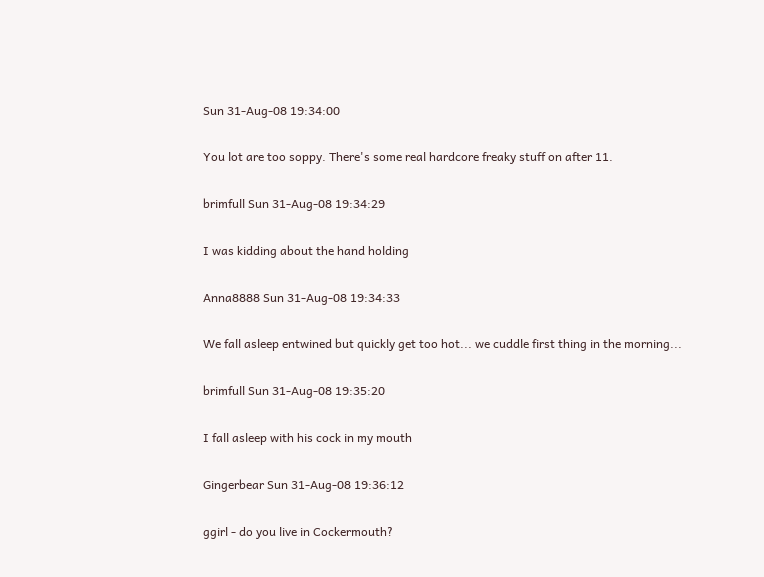Sun 31-Aug-08 19:34:00

You lot are too soppy. There's some real hardcore freaky stuff on after 11.

brimfull Sun 31-Aug-08 19:34:29

I was kidding about the hand holding

Anna8888 Sun 31-Aug-08 19:34:33

We fall asleep entwined but quickly get too hot... we cuddle first thing in the morning...

brimfull Sun 31-Aug-08 19:35:20

I fall asleep with his cock in my mouth

Gingerbear Sun 31-Aug-08 19:36:12

ggirl - do you live in Cockermouth?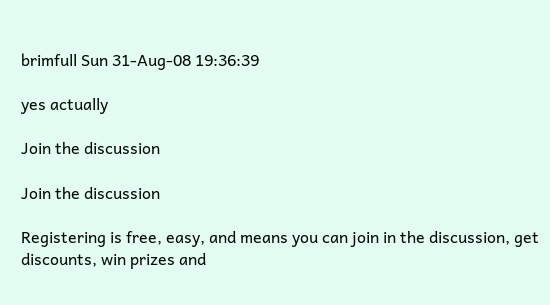brimfull Sun 31-Aug-08 19:36:39

yes actually

Join the discussion

Join the discussion

Registering is free, easy, and means you can join in the discussion, get discounts, win prizes and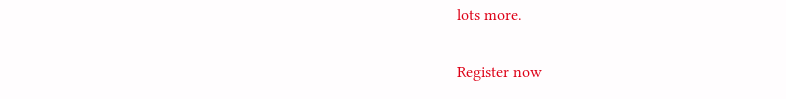lots more.

Register now